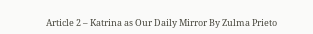Article 2 – Katrina as Our Daily Mirror By Zulma Prieto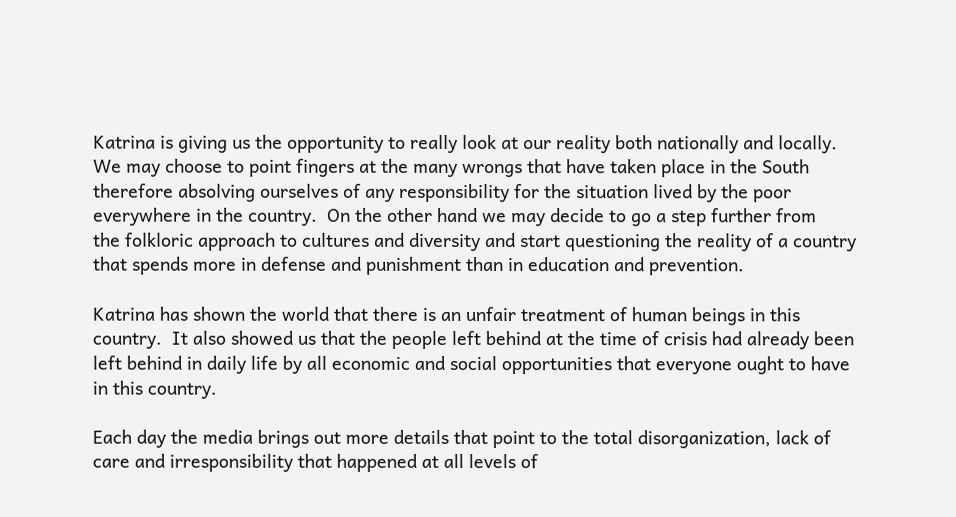Katrina is giving us the opportunity to really look at our reality both nationally and locally.  We may choose to point fingers at the many wrongs that have taken place in the South therefore absolving ourselves of any responsibility for the situation lived by the poor everywhere in the country.  On the other hand we may decide to go a step further from
the folkloric approach to cultures and diversity and start questioning the reality of a country that spends more in defense and punishment than in education and prevention.

Katrina has shown the world that there is an unfair treatment of human beings in this country.  It also showed us that the people left behind at the time of crisis had already been left behind in daily life by all economic and social opportunities that everyone ought to have in this country.

Each day the media brings out more details that point to the total disorganization, lack of care and irresponsibility that happened at all levels of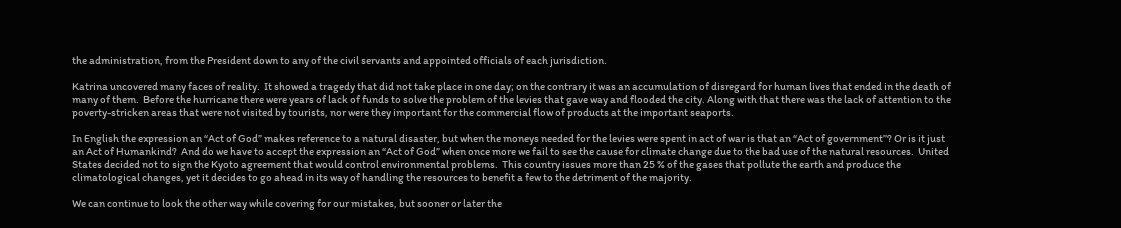the administration, from the President down to any of the civil servants and appointed officials of each jurisdiction.

Katrina uncovered many faces of reality.  It showed a tragedy that did not take place in one day; on the contrary it was an accumulation of disregard for human lives that ended in the death of many of them.  Before the hurricane there were years of lack of funds to solve the problem of the levies that gave way and flooded the city. Along with that there was the lack of attention to the poverty-stricken areas that were not visited by tourists, nor were they important for the commercial flow of products at the important seaports.

In English the expression an “Act of God” makes reference to a natural disaster, but when the moneys needed for the levies were spent in act of war is that an “Act of government”? Or is it just an Act of Humankind?  And do we have to accept the expression an “Act of God” when once more we fail to see the cause for climate change due to the bad use of the natural resources.  United States decided not to sign the Kyoto agreement that would control environmental problems.  This country issues more than 25 % of the gases that pollute the earth and produce the climatological changes, yet it decides to go ahead in its way of handling the resources to benefit a few to the detriment of the majority.

We can continue to look the other way while covering for our mistakes, but sooner or later the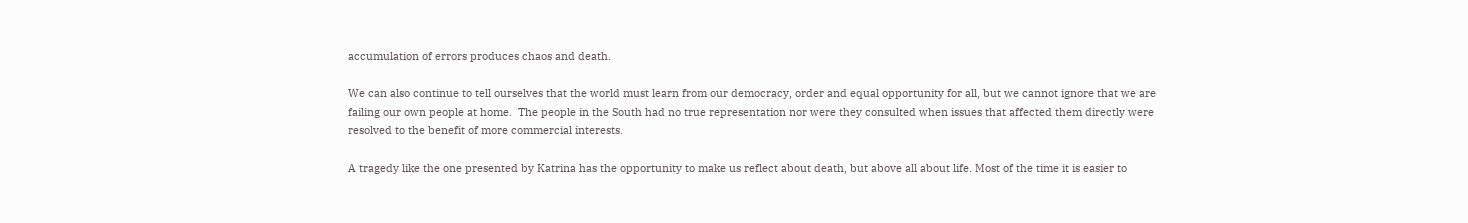accumulation of errors produces chaos and death.

We can also continue to tell ourselves that the world must learn from our democracy, order and equal opportunity for all, but we cannot ignore that we are failing our own people at home.  The people in the South had no true representation nor were they consulted when issues that affected them directly were resolved to the benefit of more commercial interests.

A tragedy like the one presented by Katrina has the opportunity to make us reflect about death, but above all about life. Most of the time it is easier to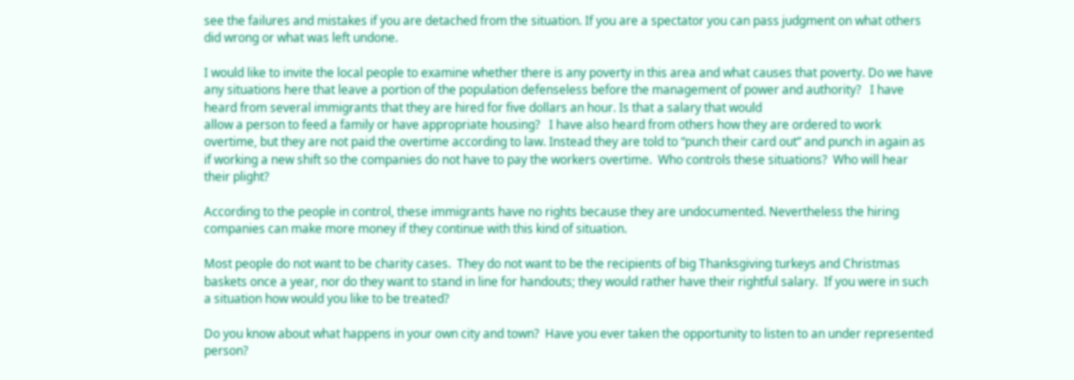see the failures and mistakes if you are detached from the situation. If you are a spectator you can pass judgment on what others did wrong or what was left undone.

I would like to invite the local people to examine whether there is any poverty in this area and what causes that poverty. Do we have any situations here that leave a portion of the population defenseless before the management of power and authority?   I have heard from several immigrants that they are hired for five dollars an hour. Is that a salary that would
allow a person to feed a family or have appropriate housing?   I have also heard from others how they are ordered to work overtime, but they are not paid the overtime according to law. Instead they are told to “punch their card out” and punch in again as if working a new shift so the companies do not have to pay the workers overtime.  Who controls these situations?  Who will hear their plight?

According to the people in control, these immigrants have no rights because they are undocumented. Nevertheless the hiring companies can make more money if they continue with this kind of situation.

Most people do not want to be charity cases.  They do not want to be the recipients of big Thanksgiving turkeys and Christmas baskets once a year, nor do they want to stand in line for handouts; they would rather have their rightful salary.  If you were in such a situation how would you like to be treated?

Do you know about what happens in your own city and town?  Have you ever taken the opportunity to listen to an under represented person?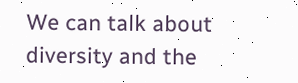We can talk about diversity and the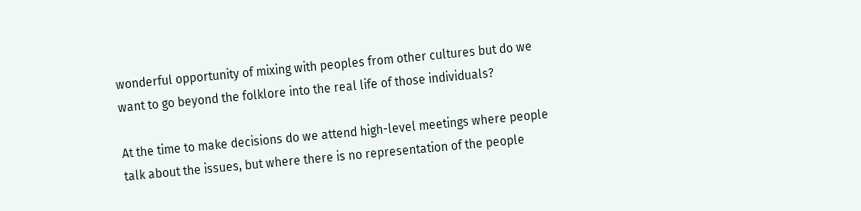wonderful opportunity of mixing with peoples from other cultures but do we want to go beyond the folklore into the real life of those individuals?

At the time to make decisions do we attend high-level meetings where people talk about the issues, but where there is no representation of the people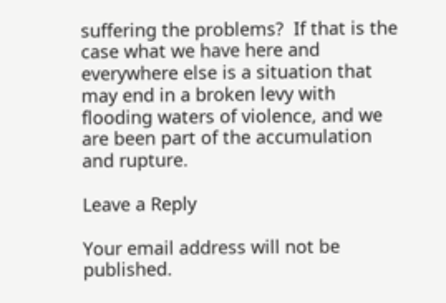suffering the problems?  If that is the case what we have here and everywhere else is a situation that may end in a broken levy with flooding waters of violence, and we are been part of the accumulation and rupture.

Leave a Reply

Your email address will not be published.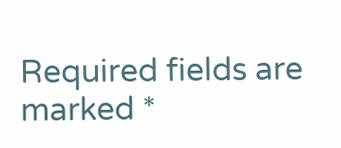Required fields are marked *